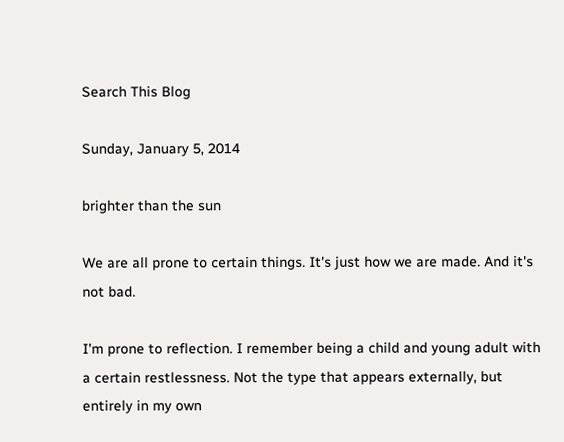Search This Blog

Sunday, January 5, 2014

brighter than the sun

We are all prone to certain things. It's just how we are made. And it's not bad.

I'm prone to reflection. I remember being a child and young adult with a certain restlessness. Not the type that appears externally, but entirely in my own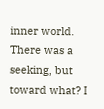inner world. There was a seeking, but toward what? I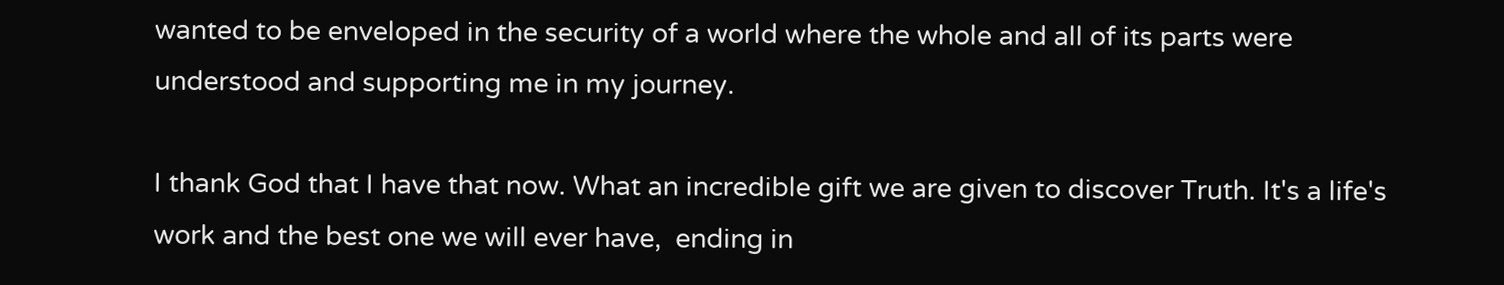wanted to be enveloped in the security of a world where the whole and all of its parts were understood and supporting me in my journey.

I thank God that I have that now. What an incredible gift we are given to discover Truth. It's a life's work and the best one we will ever have,  ending in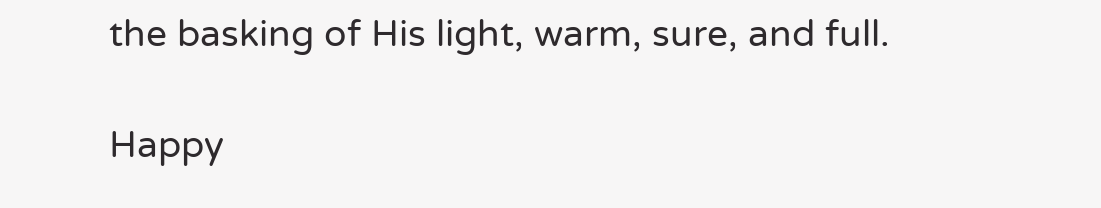the basking of His light, warm, sure, and full.

Happy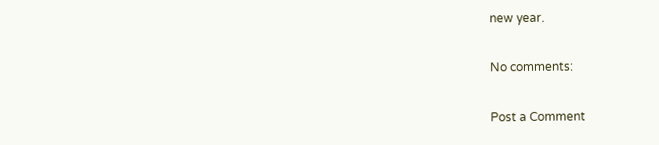new year.

No comments:

Post a Comment